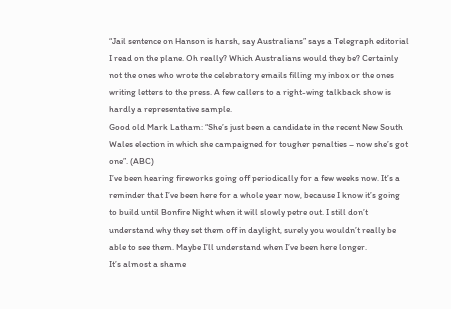“Jail sentence on Hanson is harsh, say Australians” says a Telegraph editorial I read on the plane. Oh really? Which Australians would they be? Certainly not the ones who wrote the celebratory emails filling my inbox or the ones writing letters to the press. A few callers to a right-wing talkback show is hardly a representative sample.
Good old Mark Latham: “She’s just been a candidate in the recent New South Wales election in which she campaigned for tougher penalties – now she’s got one”. (ABC)
I’ve been hearing fireworks going off periodically for a few weeks now. It’s a reminder that I’ve been here for a whole year now, because I know it’s going to build until Bonfire Night when it will slowly petre out. I still don’t understand why they set them off in daylight, surely you wouldn’t really be able to see them. Maybe I’ll understand when I’ve been here longer.
It’s almost a shame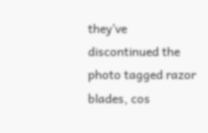they’ve discontinued the photo tagged razor blades, cos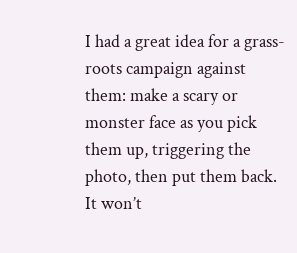I had a great idea for a grass-roots campaign against them: make a scary or monster face as you pick them up, triggering the photo, then put them back. It won’t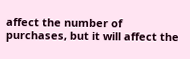affect the number of purchases, but it will affect the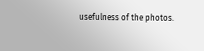usefulness of the photos.